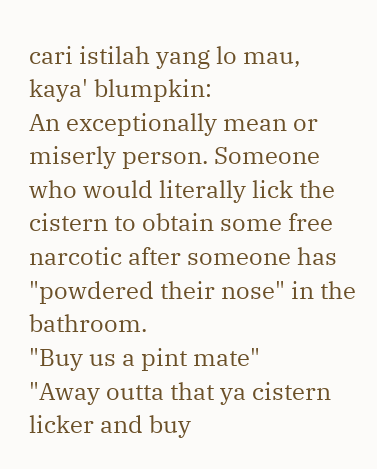cari istilah yang lo mau, kaya' blumpkin:
An exceptionally mean or miserly person. Someone who would literally lick the cistern to obtain some free narcotic after someone has "powdered their nose" in the bathroom.
"Buy us a pint mate"
"Away outta that ya cistern licker and buy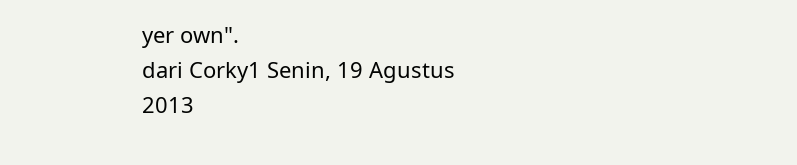yer own".
dari Corky1 Senin, 19 Agustus 2013